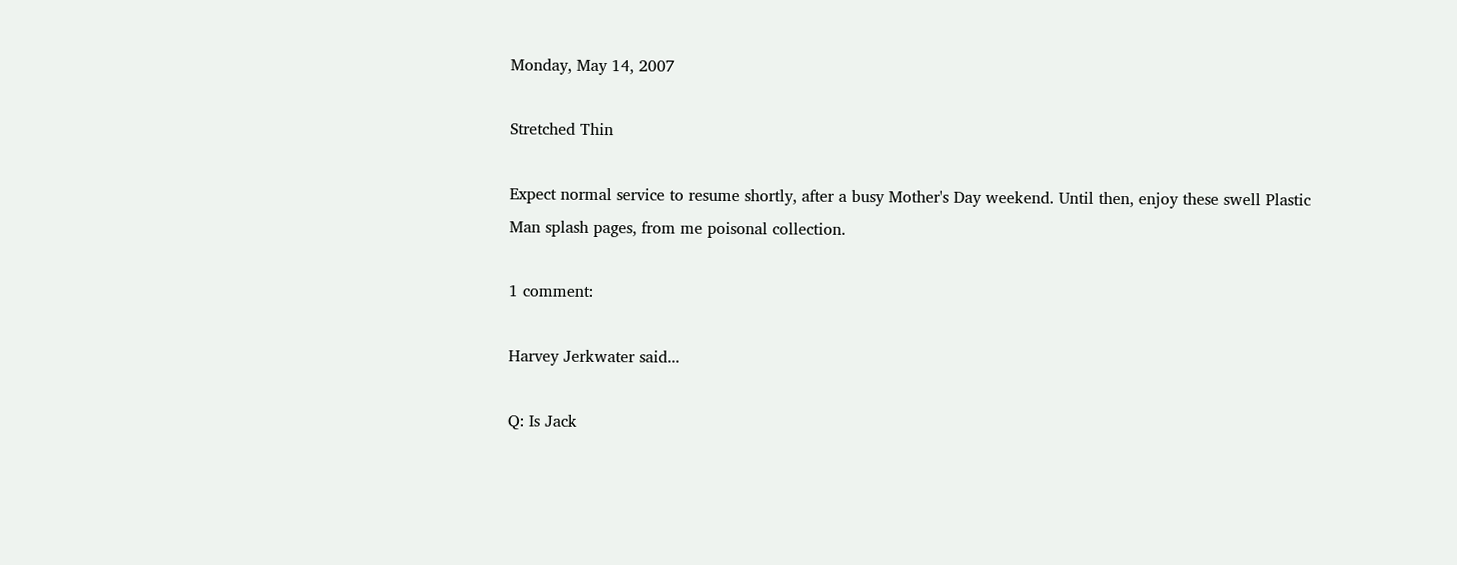Monday, May 14, 2007

Stretched Thin

Expect normal service to resume shortly, after a busy Mother's Day weekend. Until then, enjoy these swell Plastic Man splash pages, from me poisonal collection.

1 comment:

Harvey Jerkwater said...

Q: Is Jack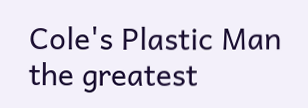Cole's Plastic Man the greatest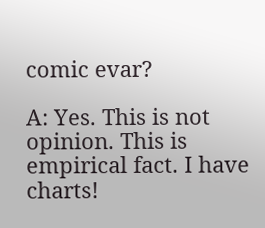comic evar?

A: Yes. This is not opinion. This is empirical fact. I have charts!